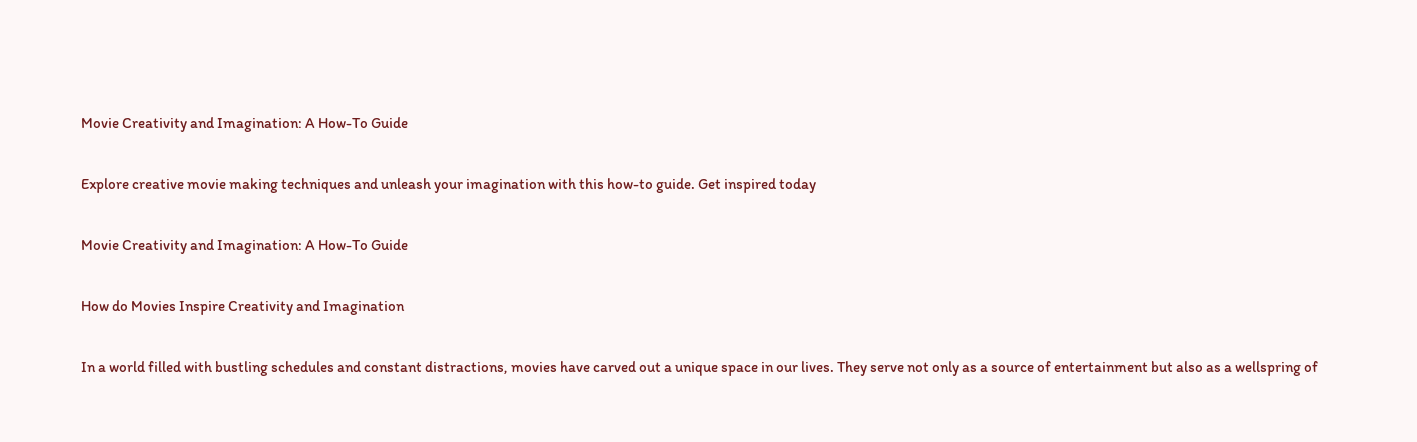Movie Creativity and Imagination: A How-To Guide

Explore creative movie making techniques and unleash your imagination with this how-to guide. Get inspired today

Movie Creativity and Imagination: A How-To Guide

How do Movies Inspire Creativity and Imagination

In a world filled with bustling schedules and constant distractions, movies have carved out a unique space in our lives. They serve not only as a source of entertainment but also as a wellspring of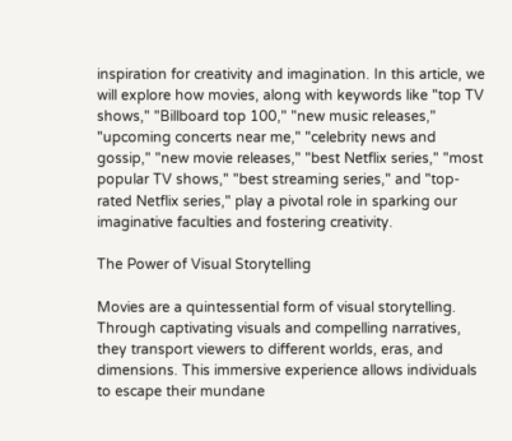inspiration for creativity and imagination. In this article, we will explore how movies, along with keywords like "top TV shows," "Billboard top 100," "new music releases," "upcoming concerts near me," "celebrity news and gossip," "new movie releases," "best Netflix series," "most popular TV shows," "best streaming series," and "top-rated Netflix series," play a pivotal role in sparking our imaginative faculties and fostering creativity.

The Power of Visual Storytelling

Movies are a quintessential form of visual storytelling. Through captivating visuals and compelling narratives, they transport viewers to different worlds, eras, and dimensions. This immersive experience allows individuals to escape their mundane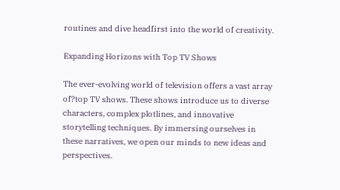routines and dive headfirst into the world of creativity.

Expanding Horizons with Top TV Shows

The ever-evolving world of television offers a vast array of?top TV shows. These shows introduce us to diverse characters, complex plotlines, and innovative storytelling techniques. By immersing ourselves in these narratives, we open our minds to new ideas and perspectives.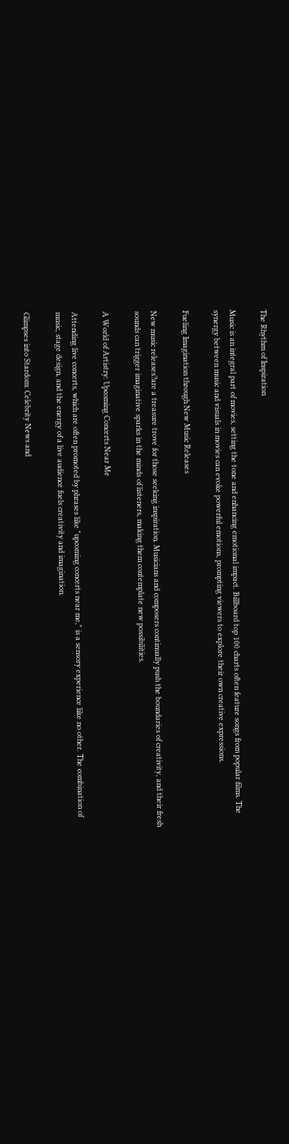The Rhythm of Inspiration

Music is an integral part of movies, setting the tone and enhancing emotional impact. Billboard top 100 charts often feature songs from popular films. The synergy between music and visuals in movies can evoke powerful emotions, prompting viewers to explore their own creative expressions.

Fueling Imagination through New Music Releases

New music releases?are a treasure trove for those seeking inspiration. Musicians and composers continually push the boundaries of creativity, and their fresh sounds can trigger imaginative sparks in the minds of listeners, making them contemplate new possibilities.

A World of Artistry: Upcoming Concerts Near Me

Attending live concerts, which are often promoted by phrases like "upcoming concerts near me," is a sensory experience like no other. The combination of music, stage design, and the energy of a live audience fuels creativity and imagination.

Glimpses into Stardom: Celebrity News and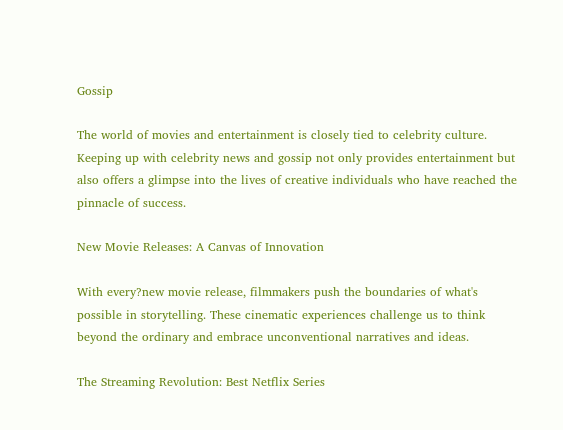Gossip

The world of movies and entertainment is closely tied to celebrity culture. Keeping up with celebrity news and gossip not only provides entertainment but also offers a glimpse into the lives of creative individuals who have reached the pinnacle of success.

New Movie Releases: A Canvas of Innovation

With every?new movie release, filmmakers push the boundaries of what's possible in storytelling. These cinematic experiences challenge us to think beyond the ordinary and embrace unconventional narratives and ideas.

The Streaming Revolution: Best Netflix Series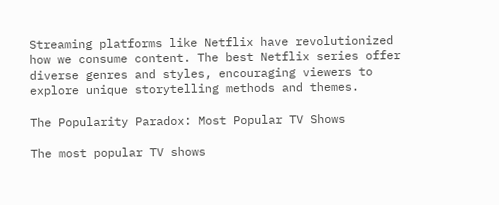Streaming platforms like Netflix have revolutionized how we consume content. The best Netflix series offer diverse genres and styles, encouraging viewers to explore unique storytelling methods and themes.

The Popularity Paradox: Most Popular TV Shows

The most popular TV shows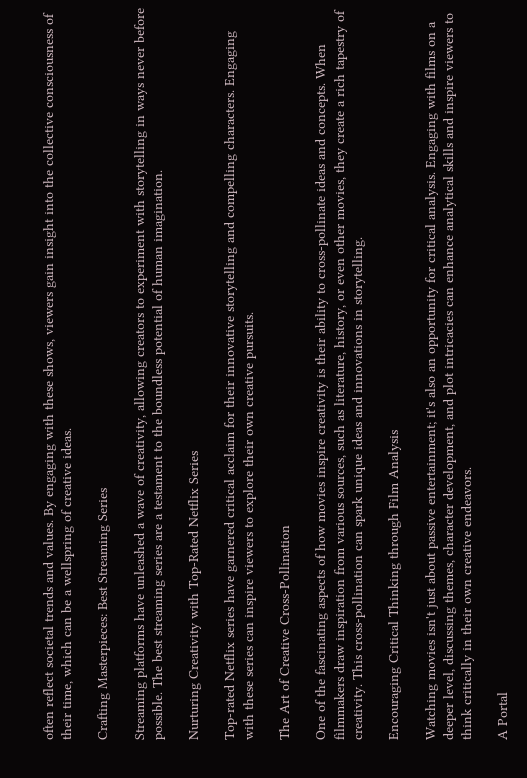often reflect societal trends and values. By engaging with these shows, viewers gain insight into the collective consciousness of their time, which can be a wellspring of creative ideas.

Crafting Masterpieces: Best Streaming Series

Streaming platforms have unleashed a wave of creativity, allowing creators to experiment with storytelling in ways never before possible. The best streaming series are a testament to the boundless potential of human imagination.

Nurturing Creativity with Top-Rated Netflix Series

Top-rated Netflix series have garnered critical acclaim for their innovative storytelling and compelling characters. Engaging with these series can inspire viewers to explore their own creative pursuits.

The Art of Creative Cross-Pollination

One of the fascinating aspects of how movies inspire creativity is their ability to cross-pollinate ideas and concepts. When filmmakers draw inspiration from various sources, such as literature, history, or even other movies, they create a rich tapestry of creativity. This cross-pollination can spark unique ideas and innovations in storytelling.

Encouraging Critical Thinking through Film Analysis

Watching movies isn't just about passive entertainment; it's also an opportunity for critical analysis. Engaging with films on a deeper level, discussing themes, character development, and plot intricacies can enhance analytical skills and inspire viewers to think critically in their own creative endeavors.

A Portal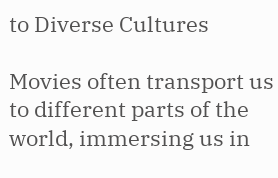to Diverse Cultures

Movies often transport us to different parts of the world, immersing us in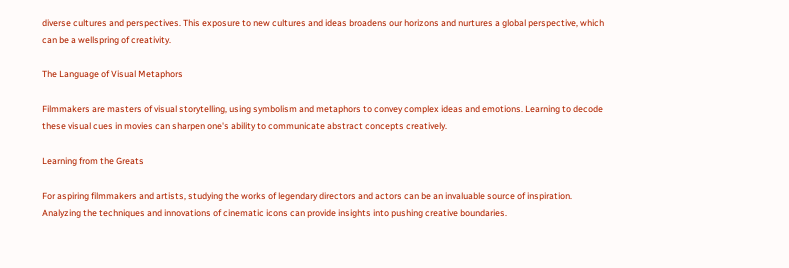diverse cultures and perspectives. This exposure to new cultures and ideas broadens our horizons and nurtures a global perspective, which can be a wellspring of creativity.

The Language of Visual Metaphors

Filmmakers are masters of visual storytelling, using symbolism and metaphors to convey complex ideas and emotions. Learning to decode these visual cues in movies can sharpen one's ability to communicate abstract concepts creatively.

Learning from the Greats

For aspiring filmmakers and artists, studying the works of legendary directors and actors can be an invaluable source of inspiration. Analyzing the techniques and innovations of cinematic icons can provide insights into pushing creative boundaries.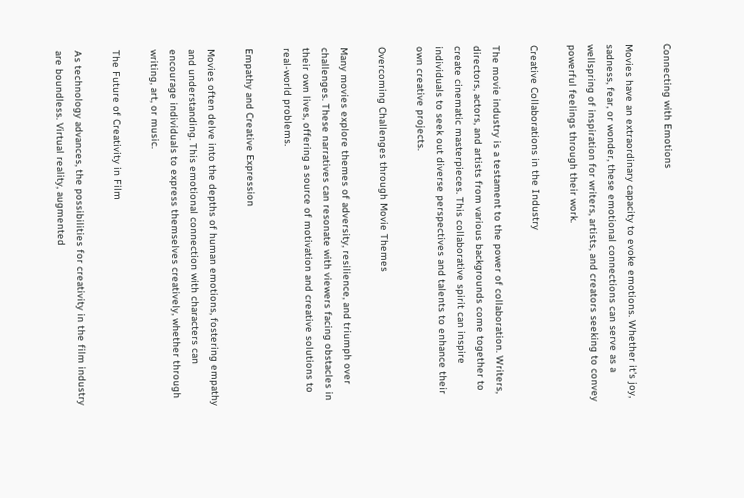Connecting with Emotions

Movies have an extraordinary capacity to evoke emotions. Whether it's joy, sadness, fear, or wonder, these emotional connections can serve as a wellspring of inspiration for writers, artists, and creators seeking to convey powerful feelings through their work.

Creative Collaborations in the Industry

The movie industry is a testament to the power of collaboration. Writers, directors, actors, and artists from various backgrounds come together to create cinematic masterpieces. This collaborative spirit can inspire individuals to seek out diverse perspectives and talents to enhance their own creative projects.

Overcoming Challenges through Movie Themes

Many movies explore themes of adversity, resilience, and triumph over challenges. These narratives can resonate with viewers facing obstacles in their own lives, offering a source of motivation and creative solutions to real-world problems.

Empathy and Creative Expression

Movies often delve into the depths of human emotions, fostering empathy and understanding. This emotional connection with characters can encourage individuals to express themselves creatively, whether through writing, art, or music.

The Future of Creativity in Film

As technology advances, the possibilities for creativity in the film industry are boundless. Virtual reality, augmented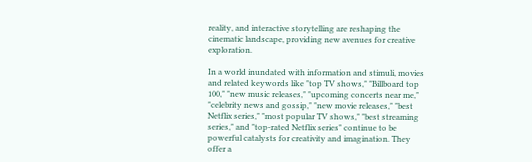reality, and interactive storytelling are reshaping the cinematic landscape, providing new avenues for creative exploration.

In a world inundated with information and stimuli, movies and related keywords like "top TV shows," "Billboard top 100," "new music releases," "upcoming concerts near me," "celebrity news and gossip," "new movie releases," "best Netflix series," "most popular TV shows," "best streaming series," and "top-rated Netflix series" continue to be powerful catalysts for creativity and imagination. They offer a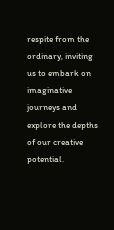respite from the ordinary, inviting us to embark on imaginative journeys and explore the depths of our creative potential.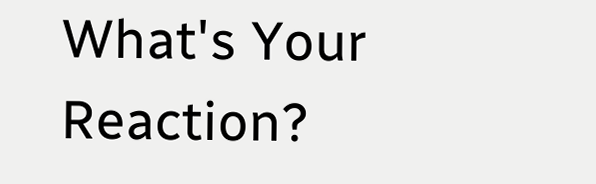What's Your Reaction?